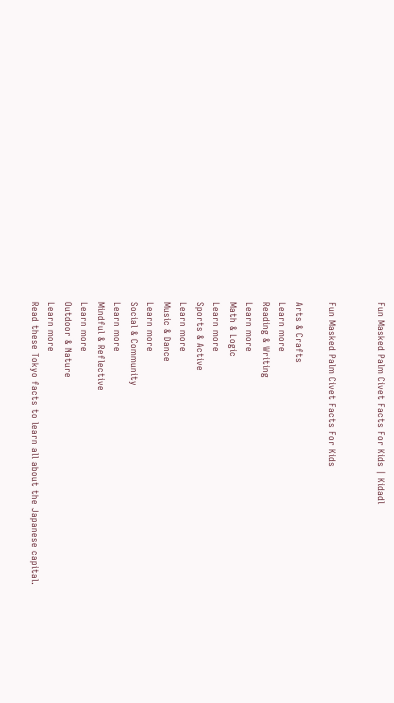Fun Masked Palm Civet Facts For Kids | Kidadl


Fun Masked Palm Civet Facts For Kids

Arts & Crafts
Learn more
Reading & Writing
Learn more
Math & Logic
Learn more
Sports & Active
Learn more
Music & Dance
Learn more
Social & Community
Learn more
Mindful & Reflective
Learn more
Outdoor & Nature
Learn more
Read these Tokyo facts to learn all about the Japanese capital.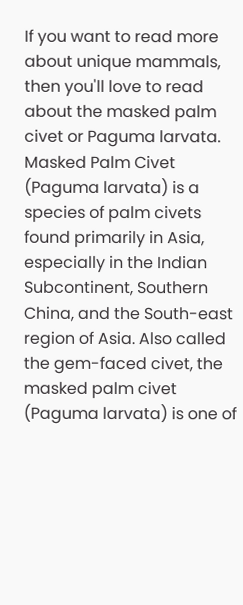If you want to read more about unique mammals, then you'll love to read about the masked palm civet or Paguma larvata. Masked Palm Civet (Paguma larvata) is a species of palm civets found primarily in Asia, especially in the Indian Subcontinent, Southern China, and the South-east region of Asia. Also called the gem-faced civet, the masked palm civet (Paguma larvata) is one of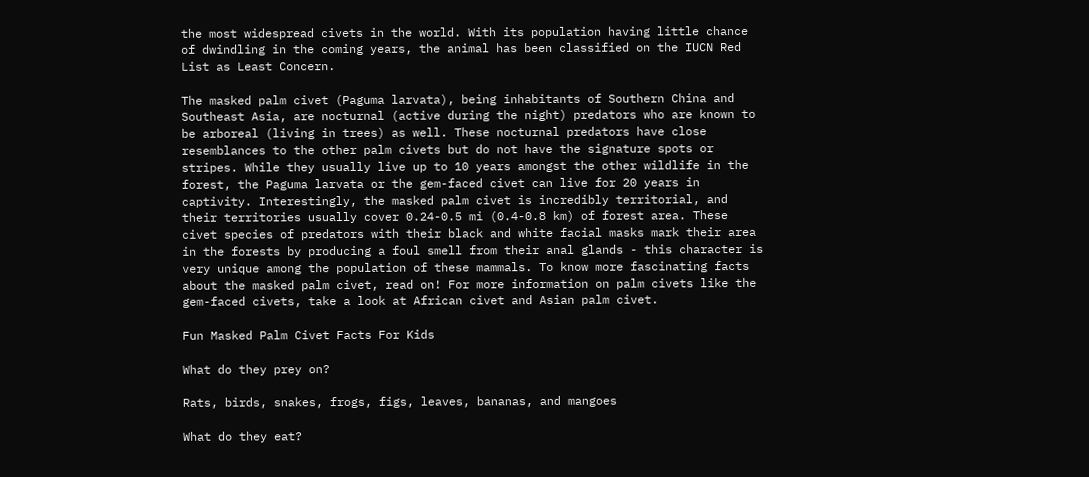the most widespread civets in the world. With its population having little chance of dwindling in the coming years, the animal has been classified on the IUCN Red List as Least Concern.

The masked palm civet (Paguma larvata), being inhabitants of Southern China and Southeast Asia, are nocturnal (active during the night) predators who are known to be arboreal (living in trees) as well. These nocturnal predators have close resemblances to the other palm civets but do not have the signature spots or stripes. While they usually live up to 10 years amongst the other wildlife in the forest, the Paguma larvata or the gem-faced civet can live for 20 years in captivity. Interestingly, the masked palm civet is incredibly territorial, and their territories usually cover 0.24-0.5 mi (0.4-0.8 km) of forest area. These civet species of predators with their black and white facial masks mark their area in the forests by producing a foul smell from their anal glands - this character is very unique among the population of these mammals. To know more fascinating facts about the masked palm civet, read on! For more information on palm civets like the gem-faced civets, take a look at African civet and Asian palm civet.

Fun Masked Palm Civet Facts For Kids

What do they prey on?

Rats, birds, snakes, frogs, figs, leaves, bananas, and mangoes

What do they eat?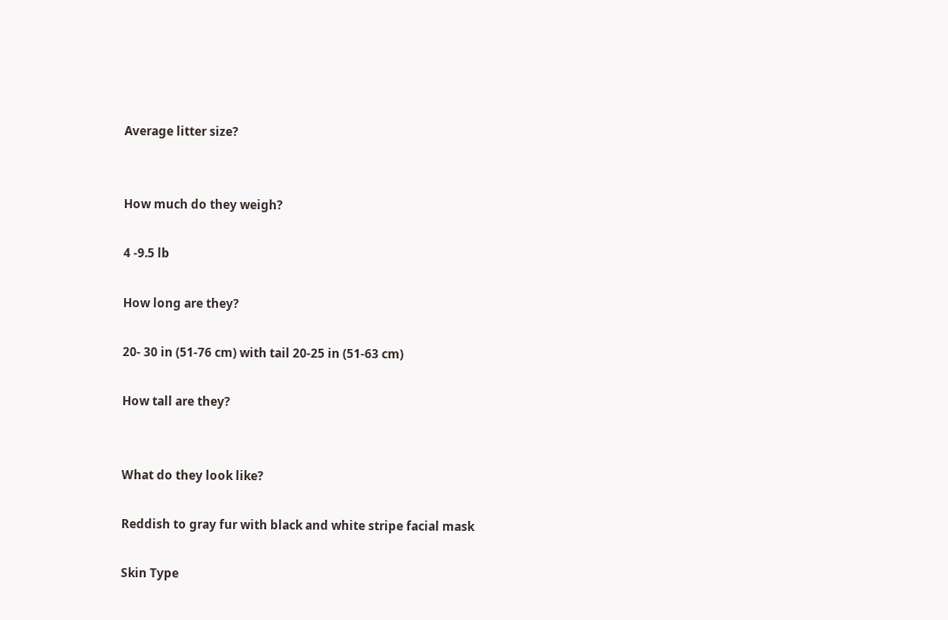Average litter size?


How much do they weigh?

4 -9.5 lb

How long are they?

20- 30 in (51-76 cm) with tail 20-25 in (51-63 cm)

How tall are they?


What do they look like?

Reddish to gray fur with black and white stripe facial mask

Skin Type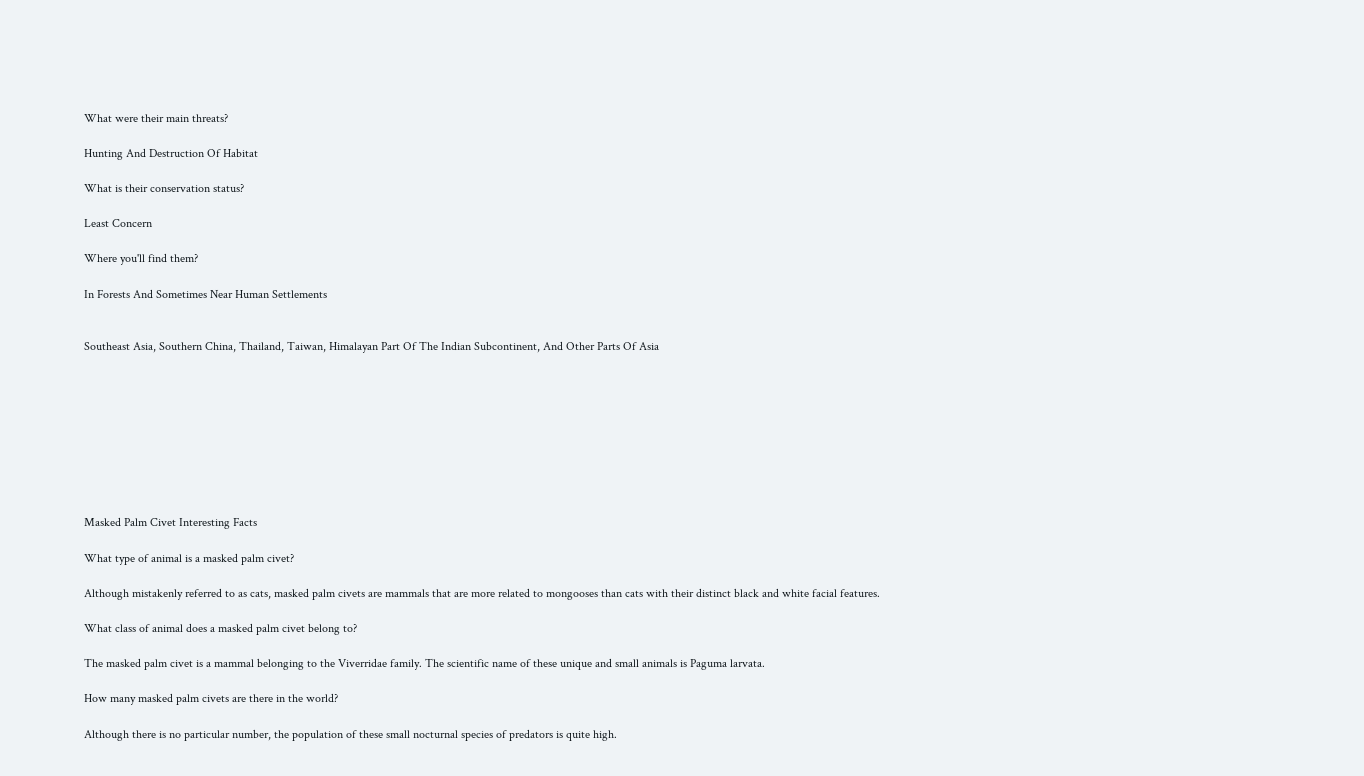What were their main threats?

Hunting And Destruction Of Habitat

What is their conservation status?

Least Concern

Where you'll find them?

In Forests And Sometimes Near Human Settlements


Southeast Asia, Southern China, Thailand, Taiwan, Himalayan Part Of The Indian Subcontinent, And Other Parts Of Asia









Masked Palm Civet Interesting Facts

What type of animal is a masked palm civet?

Although mistakenly referred to as cats, masked palm civets are mammals that are more related to mongooses than cats with their distinct black and white facial features.

What class of animal does a masked palm civet belong to?

The masked palm civet is a mammal belonging to the Viverridae family. The scientific name of these unique and small animals is Paguma larvata.

How many masked palm civets are there in the world?

Although there is no particular number, the population of these small nocturnal species of predators is quite high.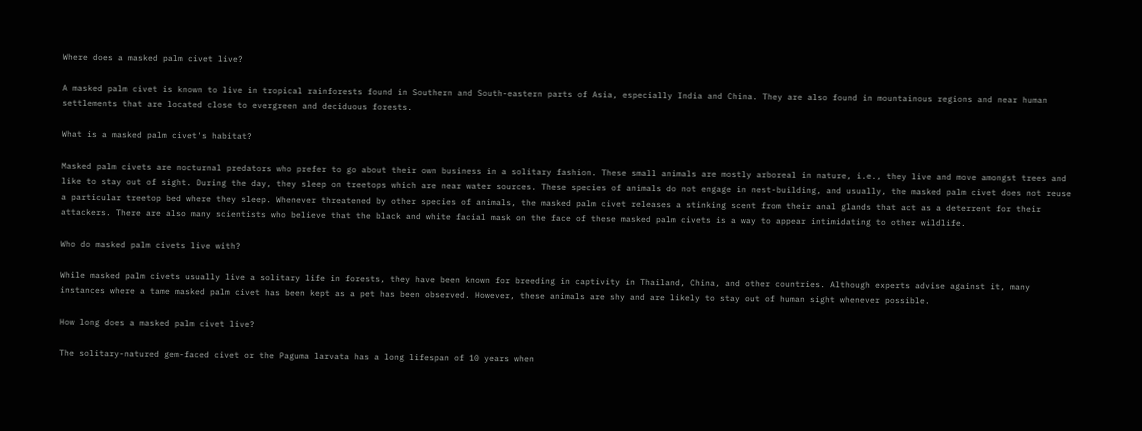Where does a masked palm civet live?

A masked palm civet is known to live in tropical rainforests found in Southern and South-eastern parts of Asia, especially India and China. They are also found in mountainous regions and near human settlements that are located close to evergreen and deciduous forests.

What is a masked palm civet's habitat?

Masked palm civets are nocturnal predators who prefer to go about their own business in a solitary fashion. These small animals are mostly arboreal in nature, i.e., they live and move amongst trees and like to stay out of sight. During the day, they sleep on treetops which are near water sources. These species of animals do not engage in nest-building, and usually, the masked palm civet does not reuse a particular treetop bed where they sleep. Whenever threatened by other species of animals, the masked palm civet releases a stinking scent from their anal glands that act as a deterrent for their attackers. There are also many scientists who believe that the black and white facial mask on the face of these masked palm civets is a way to appear intimidating to other wildlife.

Who do masked palm civets live with?

While masked palm civets usually live a solitary life in forests, they have been known for breeding in captivity in Thailand, China, and other countries. Although experts advise against it, many instances where a tame masked palm civet has been kept as a pet has been observed. However, these animals are shy and are likely to stay out of human sight whenever possible.

How long does a masked palm civet live?

The solitary-natured gem-faced civet or the Paguma larvata has a long lifespan of 10 years when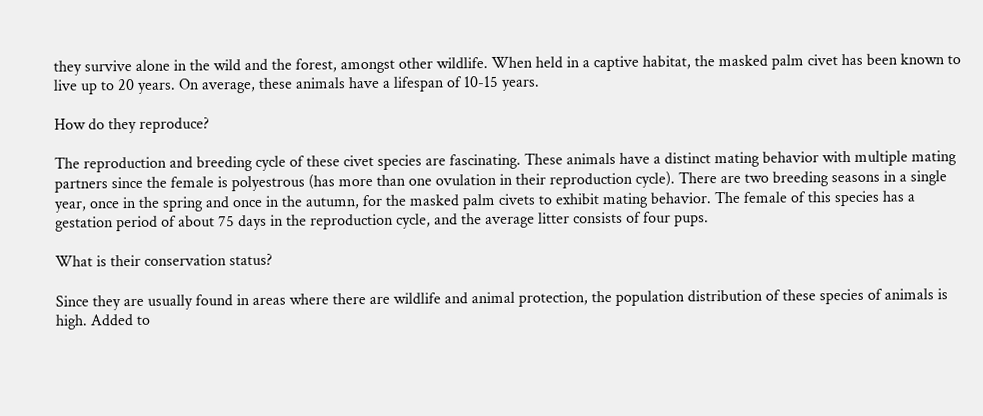they survive alone in the wild and the forest, amongst other wildlife. When held in a captive habitat, the masked palm civet has been known to live up to 20 years. On average, these animals have a lifespan of 10-15 years.

How do they reproduce?

The reproduction and breeding cycle of these civet species are fascinating. These animals have a distinct mating behavior with multiple mating partners since the female is polyestrous (has more than one ovulation in their reproduction cycle). There are two breeding seasons in a single year, once in the spring and once in the autumn, for the masked palm civets to exhibit mating behavior. The female of this species has a gestation period of about 75 days in the reproduction cycle, and the average litter consists of four pups.

What is their conservation status?

Since they are usually found in areas where there are wildlife and animal protection, the population distribution of these species of animals is high. Added to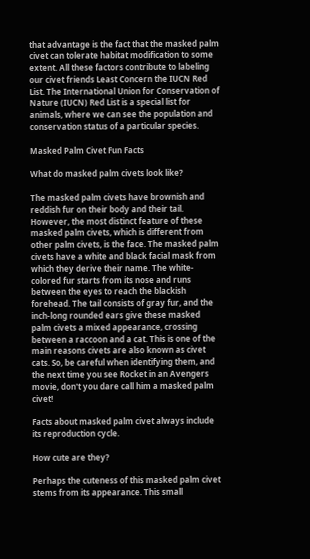that advantage is the fact that the masked palm civet can tolerate habitat modification to some extent. All these factors contribute to labeling our civet friends Least Concern the IUCN Red List. The International Union for Conservation of Nature (IUCN) Red List is a special list for animals, where we can see the population and conservation status of a particular species.

Masked Palm Civet Fun Facts

What do masked palm civets look like?

The masked palm civets have brownish and reddish fur on their body and their tail. However, the most distinct feature of these masked palm civets, which is different from other palm civets, is the face. The masked palm civets have a white and black facial mask from which they derive their name. The white-colored fur starts from its nose and runs between the eyes to reach the blackish forehead. The tail consists of gray fur, and the inch-long rounded ears give these masked palm civets a mixed appearance, crossing between a raccoon and a cat. This is one of the main reasons civets are also known as civet cats. So, be careful when identifying them, and the next time you see Rocket in an Avengers movie, don't you dare call him a masked palm civet!

Facts about masked palm civet always include its reproduction cycle.

How cute are they?

Perhaps the cuteness of this masked palm civet stems from its appearance. This small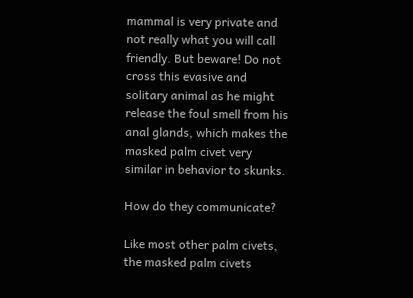mammal is very private and not really what you will call friendly. But beware! Do not cross this evasive and solitary animal as he might release the foul smell from his anal glands, which makes the masked palm civet very similar in behavior to skunks.

How do they communicate?

Like most other palm civets, the masked palm civets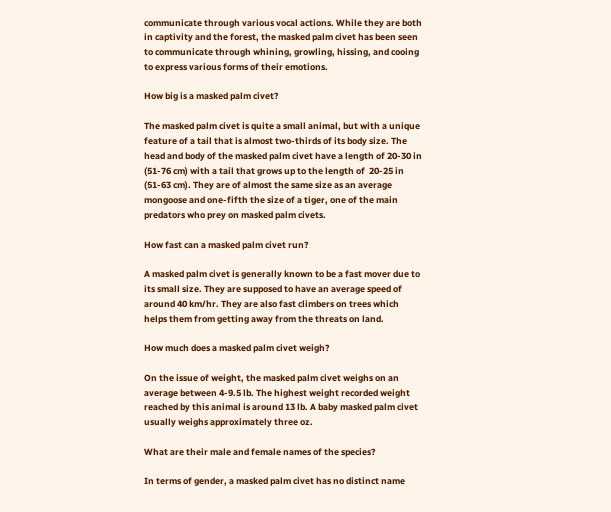communicate through various vocal actions. While they are both in captivity and the forest, the masked palm civet has been seen to communicate through whining, growling, hissing, and cooing to express various forms of their emotions.

How big is a masked palm civet?

The masked palm civet is quite a small animal, but with a unique feature of a tail that is almost two-thirds of its body size. The head and body of the masked palm civet have a length of 20-30 in (51-76 cm) with a tail that grows up to the length of  20-25 in (51-63 cm). They are of almost the same size as an average mongoose and one-fifth the size of a tiger, one of the main predators who prey on masked palm civets.

How fast can a masked palm civet run?

A masked palm civet is generally known to be a fast mover due to its small size. They are supposed to have an average speed of around 40 km/hr. They are also fast climbers on trees which helps them from getting away from the threats on land.

How much does a masked palm civet weigh?

On the issue of weight, the masked palm civet weighs on an average between 4-9.5 lb. The highest weight recorded weight reached by this animal is around 13 lb. A baby masked palm civet usually weighs approximately three oz.

What are their male and female names of the species?

In terms of gender, a masked palm civet has no distinct name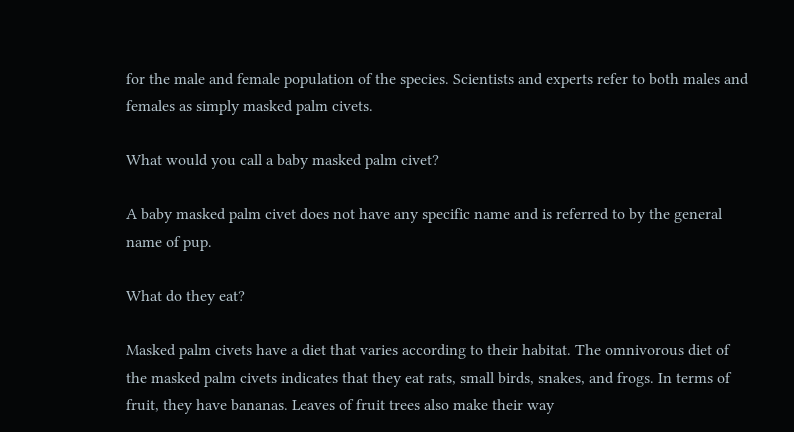for the male and female population of the species. Scientists and experts refer to both males and females as simply masked palm civets.

What would you call a baby masked palm civet?

A baby masked palm civet does not have any specific name and is referred to by the general name of pup.

What do they eat?

Masked palm civets have a diet that varies according to their habitat. The omnivorous diet of the masked palm civets indicates that they eat rats, small birds, snakes, and frogs. In terms of fruit, they have bananas. Leaves of fruit trees also make their way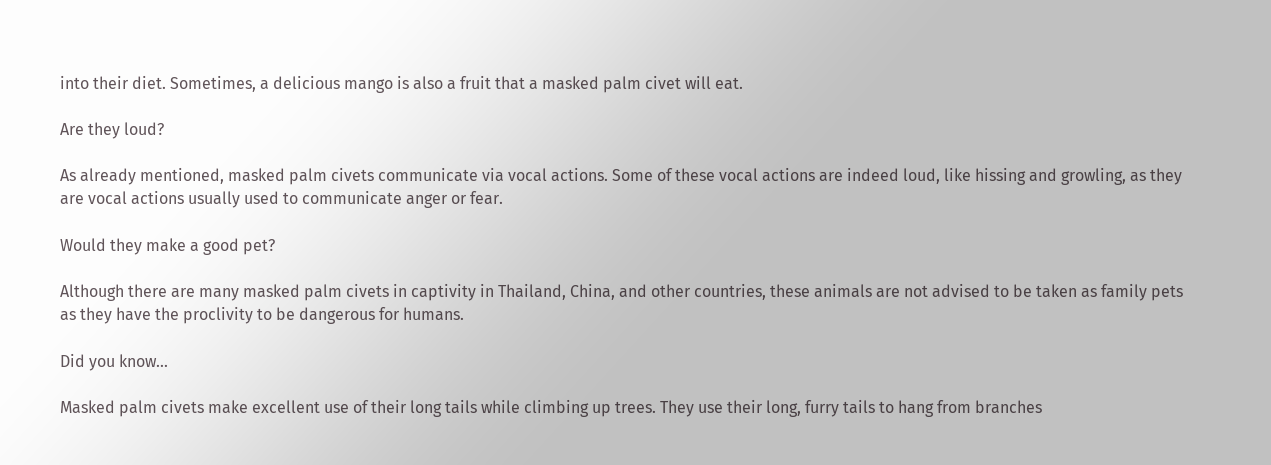into their diet. Sometimes, a delicious mango is also a fruit that a masked palm civet will eat.

Are they loud?

As already mentioned, masked palm civets communicate via vocal actions. Some of these vocal actions are indeed loud, like hissing and growling, as they are vocal actions usually used to communicate anger or fear.

Would they make a good pet?

Although there are many masked palm civets in captivity in Thailand, China, and other countries, these animals are not advised to be taken as family pets as they have the proclivity to be dangerous for humans.

Did you know...

Masked palm civets make excellent use of their long tails while climbing up trees. They use their long, furry tails to hang from branches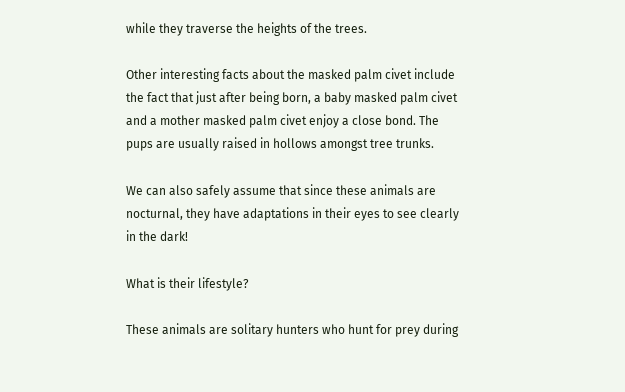while they traverse the heights of the trees.

Other interesting facts about the masked palm civet include the fact that just after being born, a baby masked palm civet and a mother masked palm civet enjoy a close bond. The pups are usually raised in hollows amongst tree trunks.

We can also safely assume that since these animals are nocturnal, they have adaptations in their eyes to see clearly in the dark!

What is their lifestyle?

These animals are solitary hunters who hunt for prey during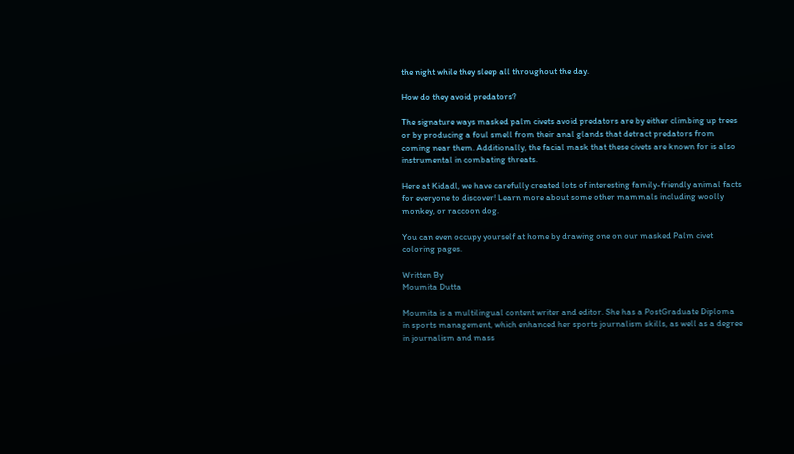the night while they sleep all throughout the day.

How do they avoid predators?

The signature ways masked palm civets avoid predators are by either climbing up trees or by producing a foul smell from their anal glands that detract predators from coming near them. Additionally, the facial mask that these civets are known for is also instrumental in combating threats.

Here at Kidadl, we have carefully created lots of interesting family-friendly animal facts for everyone to discover! Learn more about some other mammals including woolly monkey, or raccoon dog.

You can even occupy yourself at home by drawing one on our masked Palm civet coloring pages.

Written By
Moumita Dutta

Moumita is a multilingual content writer and editor. She has a PostGraduate Diploma in sports management, which enhanced her sports journalism skills, as well as a degree in journalism and mass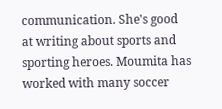communication. She's good at writing about sports and sporting heroes. Moumita has worked with many soccer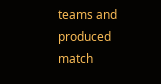teams and produced match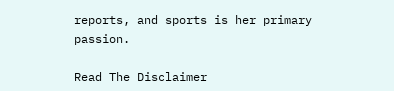reports, and sports is her primary passion.

Read The Disclaimer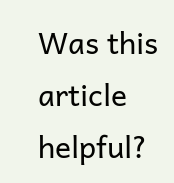Was this article helpful?